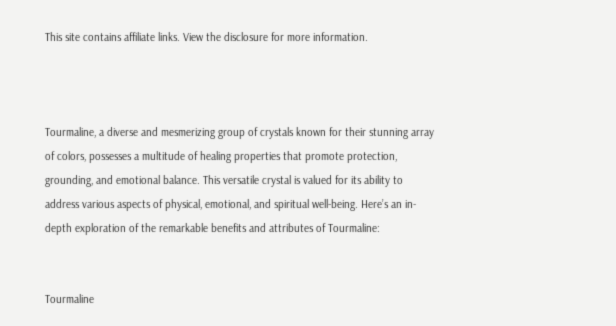This site contains affiliate links. View the disclosure for more information.



Tourmaline, a diverse and mesmerizing group of crystals known for their stunning array of colors, possesses a multitude of healing properties that promote protection, grounding, and emotional balance. This versatile crystal is valued for its ability to address various aspects of physical, emotional, and spiritual well-being. Here’s an in-depth exploration of the remarkable benefits and attributes of Tourmaline:


Tourmaline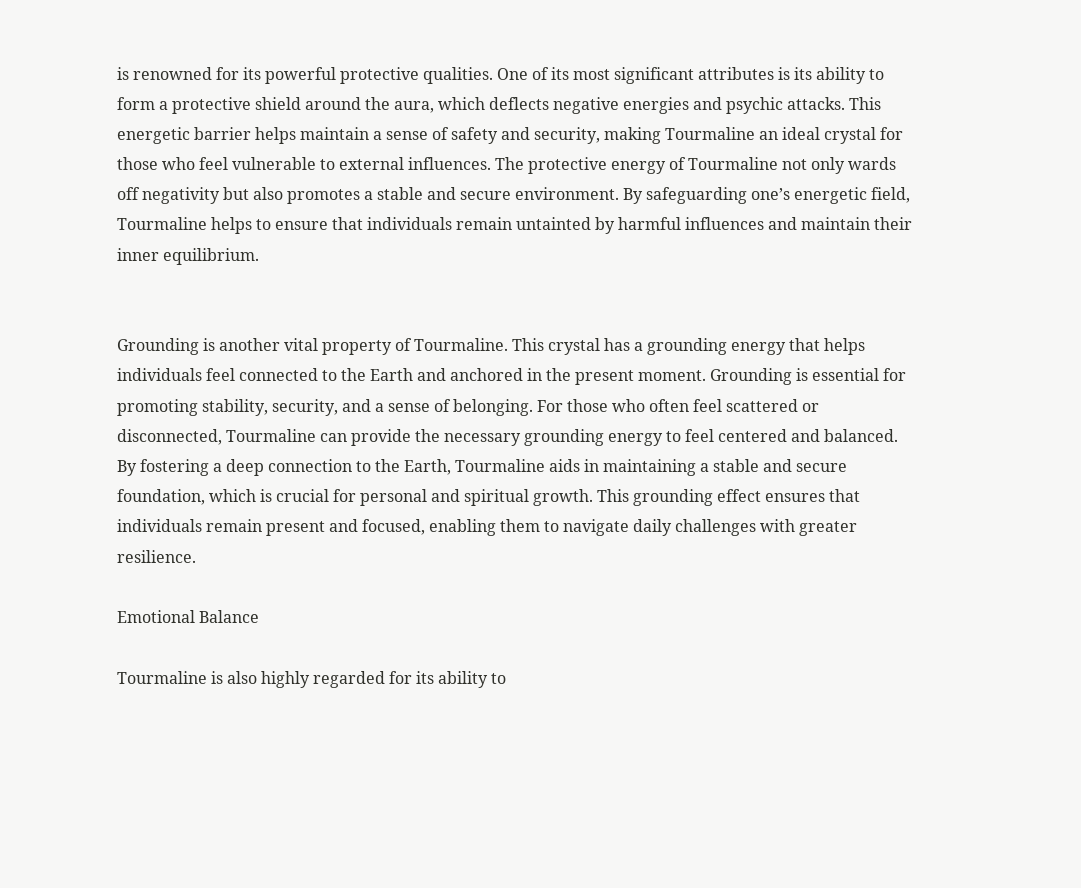is renowned for its powerful protective qualities. One of its most significant attributes is its ability to form a protective shield around the aura, which deflects negative energies and psychic attacks. This energetic barrier helps maintain a sense of safety and security, making Tourmaline an ideal crystal for those who feel vulnerable to external influences. The protective energy of Tourmaline not only wards off negativity but also promotes a stable and secure environment. By safeguarding one’s energetic field, Tourmaline helps to ensure that individuals remain untainted by harmful influences and maintain their inner equilibrium.


Grounding is another vital property of Tourmaline. This crystal has a grounding energy that helps individuals feel connected to the Earth and anchored in the present moment. Grounding is essential for promoting stability, security, and a sense of belonging. For those who often feel scattered or disconnected, Tourmaline can provide the necessary grounding energy to feel centered and balanced. By fostering a deep connection to the Earth, Tourmaline aids in maintaining a stable and secure foundation, which is crucial for personal and spiritual growth. This grounding effect ensures that individuals remain present and focused, enabling them to navigate daily challenges with greater resilience.

Emotional Balance

Tourmaline is also highly regarded for its ability to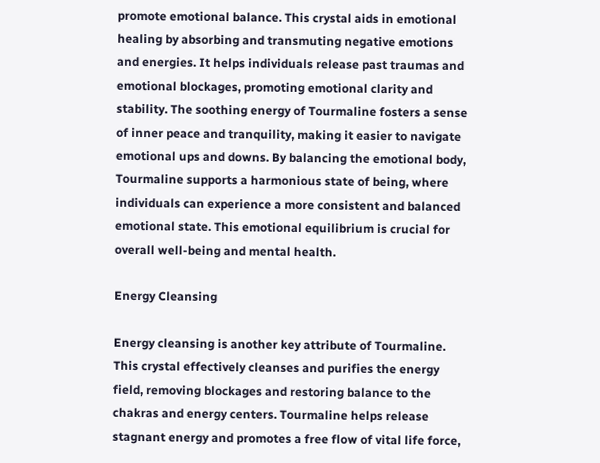promote emotional balance. This crystal aids in emotional healing by absorbing and transmuting negative emotions and energies. It helps individuals release past traumas and emotional blockages, promoting emotional clarity and stability. The soothing energy of Tourmaline fosters a sense of inner peace and tranquility, making it easier to navigate emotional ups and downs. By balancing the emotional body, Tourmaline supports a harmonious state of being, where individuals can experience a more consistent and balanced emotional state. This emotional equilibrium is crucial for overall well-being and mental health.

Energy Cleansing

Energy cleansing is another key attribute of Tourmaline. This crystal effectively cleanses and purifies the energy field, removing blockages and restoring balance to the chakras and energy centers. Tourmaline helps release stagnant energy and promotes a free flow of vital life force,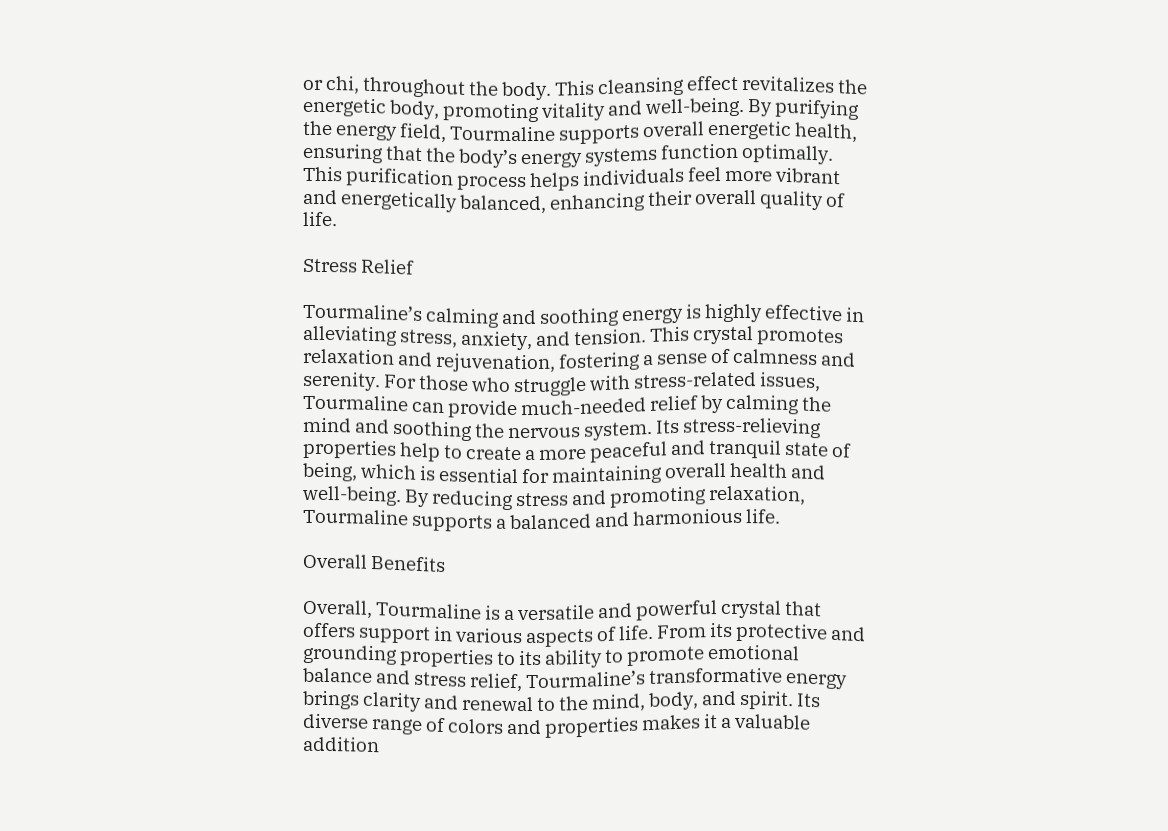or chi, throughout the body. This cleansing effect revitalizes the energetic body, promoting vitality and well-being. By purifying the energy field, Tourmaline supports overall energetic health, ensuring that the body’s energy systems function optimally. This purification process helps individuals feel more vibrant and energetically balanced, enhancing their overall quality of life.

Stress Relief

Tourmaline’s calming and soothing energy is highly effective in alleviating stress, anxiety, and tension. This crystal promotes relaxation and rejuvenation, fostering a sense of calmness and serenity. For those who struggle with stress-related issues, Tourmaline can provide much-needed relief by calming the mind and soothing the nervous system. Its stress-relieving properties help to create a more peaceful and tranquil state of being, which is essential for maintaining overall health and well-being. By reducing stress and promoting relaxation, Tourmaline supports a balanced and harmonious life.

Overall Benefits

Overall, Tourmaline is a versatile and powerful crystal that offers support in various aspects of life. From its protective and grounding properties to its ability to promote emotional balance and stress relief, Tourmaline’s transformative energy brings clarity and renewal to the mind, body, and spirit. Its diverse range of colors and properties makes it a valuable addition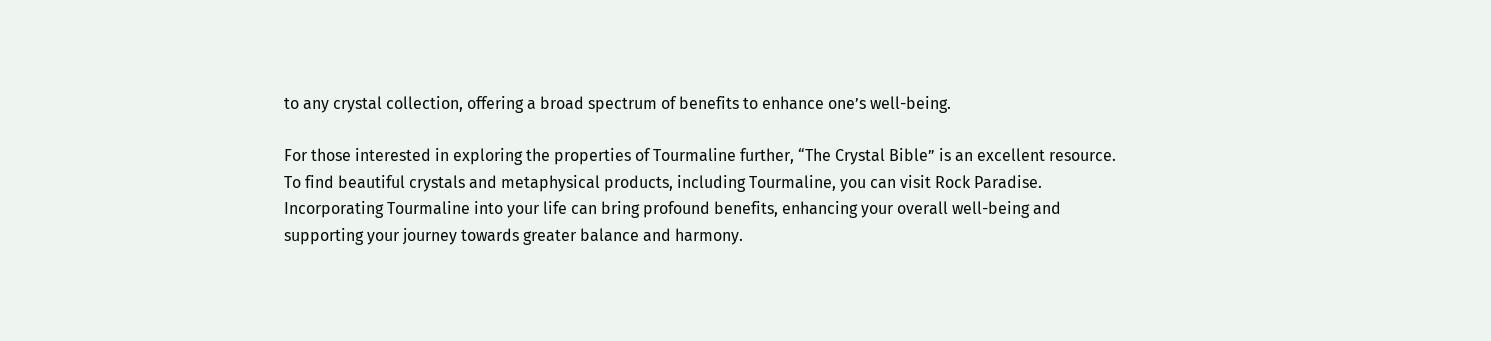to any crystal collection, offering a broad spectrum of benefits to enhance one’s well-being.

For those interested in exploring the properties of Tourmaline further, “The Crystal Bible” is an excellent resource. To find beautiful crystals and metaphysical products, including Tourmaline, you can visit Rock Paradise. Incorporating Tourmaline into your life can bring profound benefits, enhancing your overall well-being and supporting your journey towards greater balance and harmony.